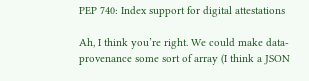PEP 740: Index support for digital attestations

Ah, I think you’re right. We could make data-provenance some sort of array (I think a JSON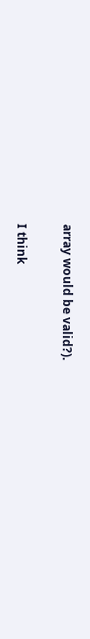array would be valid?).

I think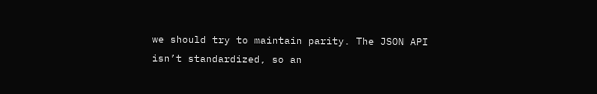we should try to maintain parity. The JSON API isn’t standardized, so an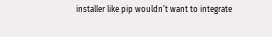installer like pip wouldn’t want to integrate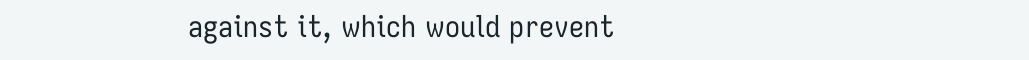against it, which would prevent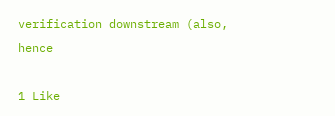verification downstream (also, hence

1 Like